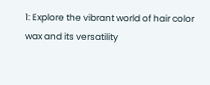1: Explore the vibrant world of hair color wax and its versatility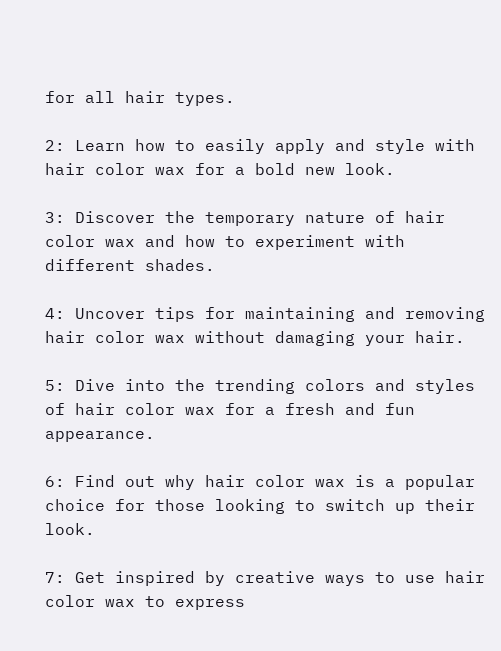for all hair types.

2: Learn how to easily apply and style with hair color wax for a bold new look.

3: Discover the temporary nature of hair color wax and how to experiment with different shades.

4: Uncover tips for maintaining and removing hair color wax without damaging your hair.

5: Dive into the trending colors and styles of hair color wax for a fresh and fun appearance.

6: Find out why hair color wax is a popular choice for those looking to switch up their look.

7: Get inspired by creative ways to use hair color wax to express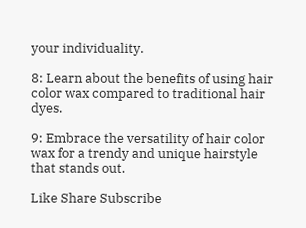your individuality.

8: Learn about the benefits of using hair color wax compared to traditional hair dyes.

9: Embrace the versatility of hair color wax for a trendy and unique hairstyle that stands out.

Like Share Subscribe